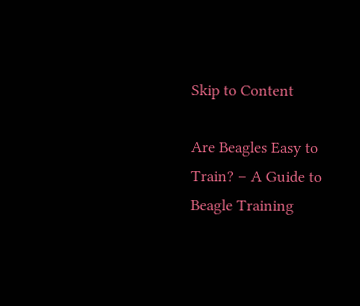Skip to Content

Are Beagles Easy to Train? – A Guide to Beagle Training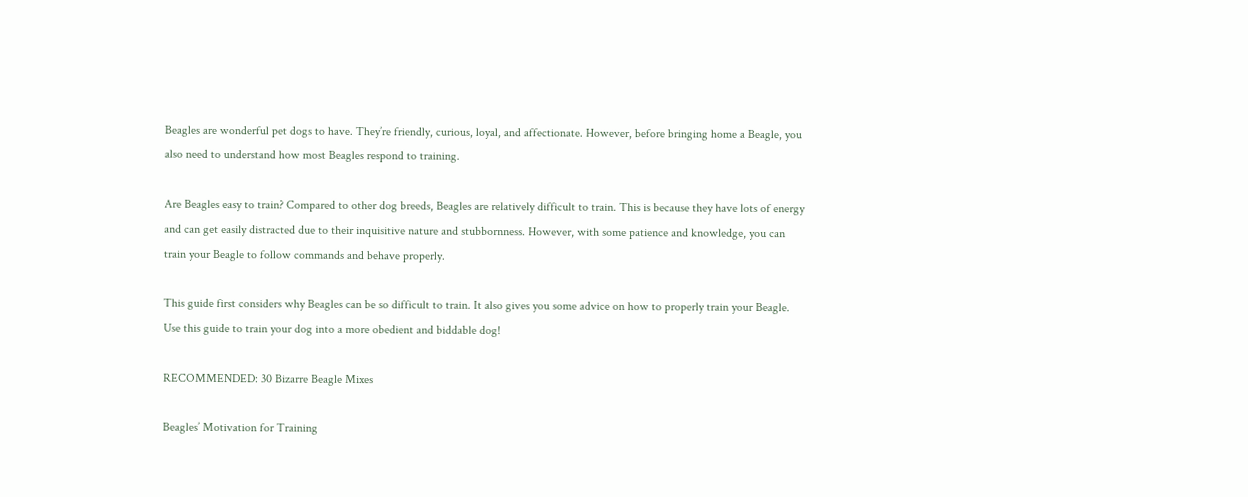Beagles are wonderful pet dogs to have. They’re friendly, curious, loyal, and affectionate. However, before bringing home a Beagle, you also need to understand how most Beagles respond to training.

Are Beagles easy to train? Compared to other dog breeds, Beagles are relatively difficult to train. This is because they have lots of energy and can get easily distracted due to their inquisitive nature and stubbornness. However, with some patience and knowledge, you can train your Beagle to follow commands and behave properly.

This guide first considers why Beagles can be so difficult to train. It also gives you some advice on how to properly train your Beagle. Use this guide to train your dog into a more obedient and biddable dog!

RECOMMENDED: 30 Bizarre Beagle Mixes

Beagles’ Motivation for Training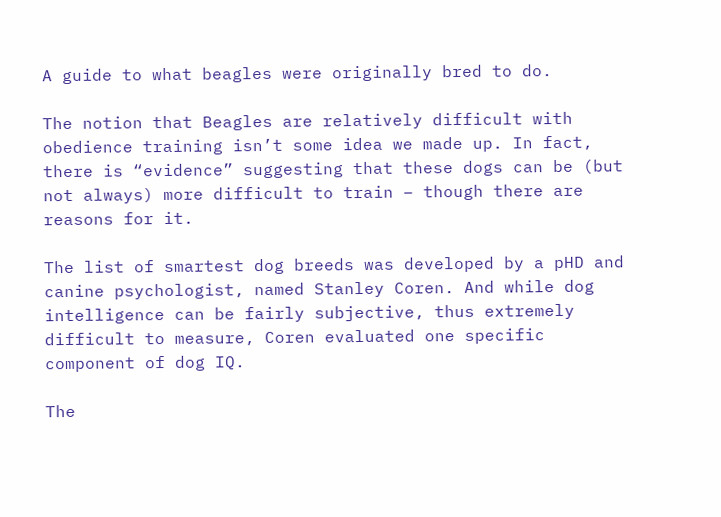A guide to what beagles were originally bred to do.

The notion that Beagles are relatively difficult with obedience training isn’t some idea we made up. In fact, there is “evidence” suggesting that these dogs can be (but not always) more difficult to train – though there are reasons for it.

The list of smartest dog breeds was developed by a pHD and canine psychologist, named Stanley Coren. And while dog intelligence can be fairly subjective, thus extremely difficult to measure, Coren evaluated one specific component of dog IQ.

The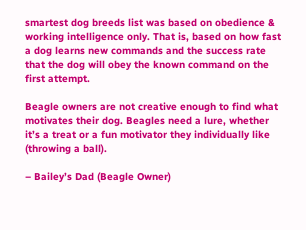smartest dog breeds list was based on obedience & working intelligence only. That is, based on how fast a dog learns new commands and the success rate that the dog will obey the known command on the first attempt.

Beagle owners are not creative enough to find what motivates their dog. Beagles need a lure, whether it’s a treat or a fun motivator they individually like (throwing a ball).

– Bailey’s Dad (Beagle Owner)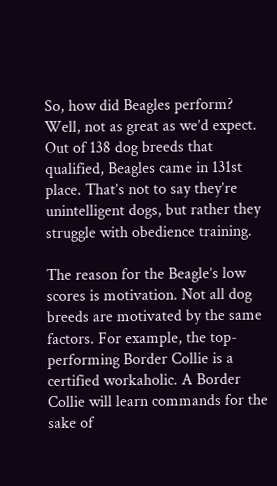So, how did Beagles perform? Well, not as great as we’d expect. Out of 138 dog breeds that qualified, Beagles came in 131st place. That’s not to say they’re unintelligent dogs, but rather they struggle with obedience training.

The reason for the Beagle’s low scores is motivation. Not all dog breeds are motivated by the same factors. For example, the top-performing Border Collie is a certified workaholic. A Border Collie will learn commands for the sake of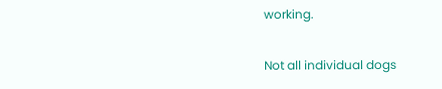working.

Not all individual dogs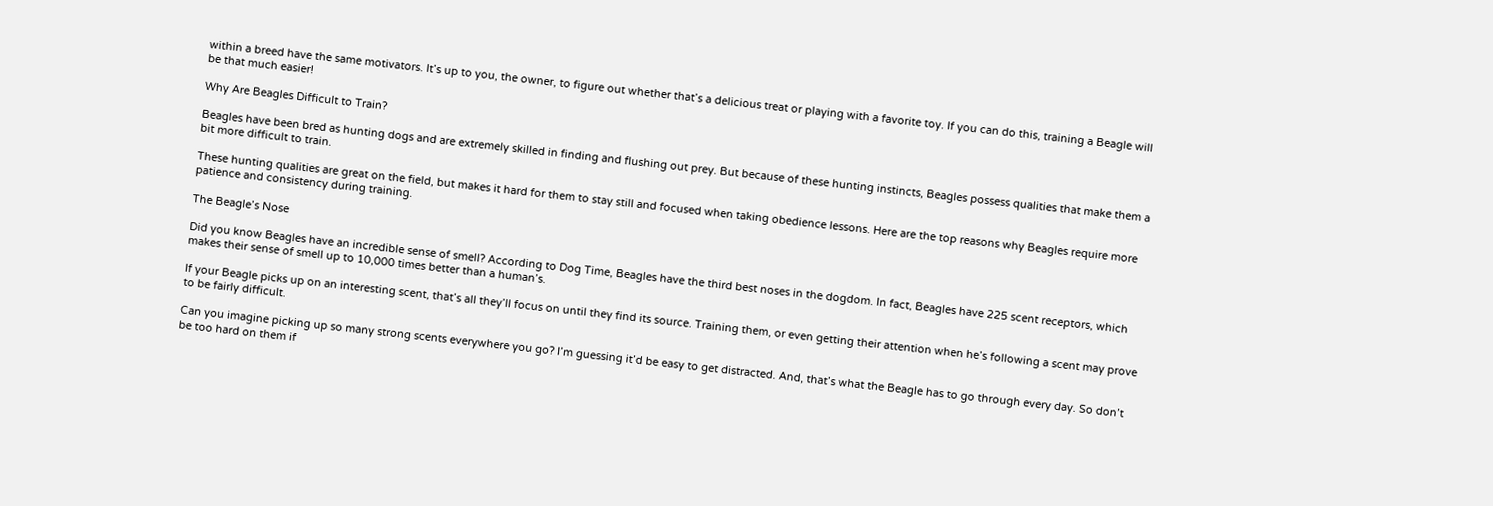within a breed have the same motivators. It’s up to you, the owner, to figure out whether that’s a delicious treat or playing with a favorite toy. If you can do this, training a Beagle will be that much easier!

Why Are Beagles Difficult to Train?

Beagles have been bred as hunting dogs and are extremely skilled in finding and flushing out prey. But because of these hunting instincts, Beagles possess qualities that make them a bit more difficult to train.

These hunting qualities are great on the field, but makes it hard for them to stay still and focused when taking obedience lessons. Here are the top reasons why Beagles require more patience and consistency during training.

The Beagle’s Nose

Did you know Beagles have an incredible sense of smell? According to Dog Time, Beagles have the third best noses in the dogdom. In fact, Beagles have 225 scent receptors, which makes their sense of smell up to 10,000 times better than a human’s.

If your Beagle picks up on an interesting scent, that’s all they’ll focus on until they find its source. Training them, or even getting their attention when he’s following a scent may prove to be fairly difficult.

Can you imagine picking up so many strong scents everywhere you go? I’m guessing it’d be easy to get distracted. And, that’s what the Beagle has to go through every day. So don’t be too hard on them if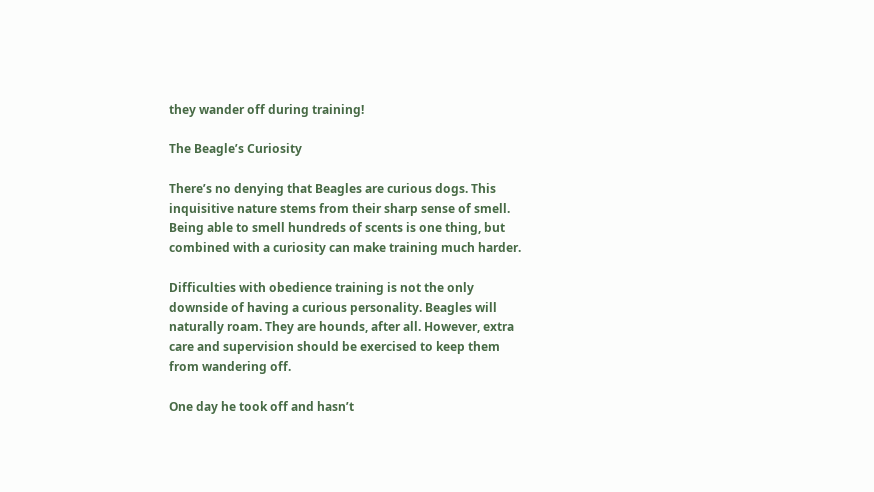they wander off during training!

The Beagle’s Curiosity

There’s no denying that Beagles are curious dogs. This inquisitive nature stems from their sharp sense of smell. Being able to smell hundreds of scents is one thing, but combined with a curiosity can make training much harder.

Difficulties with obedience training is not the only downside of having a curious personality. Beagles will naturally roam. They are hounds, after all. However, extra care and supervision should be exercised to keep them from wandering off.

One day he took off and hasn’t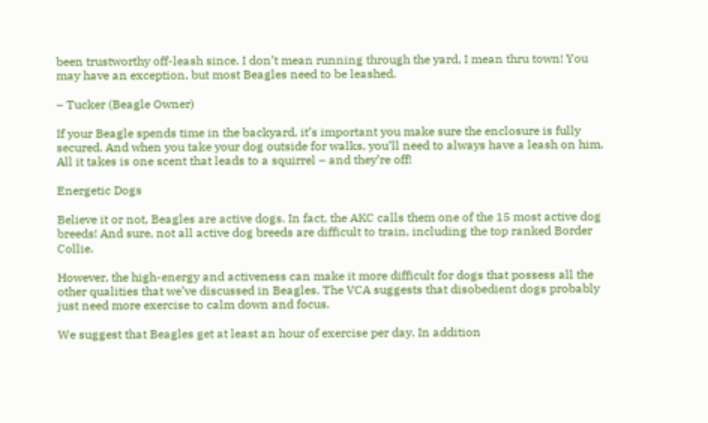been trustworthy off-leash since. I don’t mean running through the yard, I mean thru town! You may have an exception, but most Beagles need to be leashed.

– Tucker (Beagle Owner)

If your Beagle spends time in the backyard, it’s important you make sure the enclosure is fully secured. And when you take your dog outside for walks, you’ll need to always have a leash on him. All it takes is one scent that leads to a squirrel – and they’re off!

Energetic Dogs

Believe it or not, Beagles are active dogs. In fact, the AKC calls them one of the 15 most active dog breeds! And sure, not all active dog breeds are difficult to train, including the top ranked Border Collie.

However, the high-energy and activeness can make it more difficult for dogs that possess all the other qualities that we’ve discussed in Beagles. The VCA suggests that disobedient dogs probably just need more exercise to calm down and focus.

We suggest that Beagles get at least an hour of exercise per day. In addition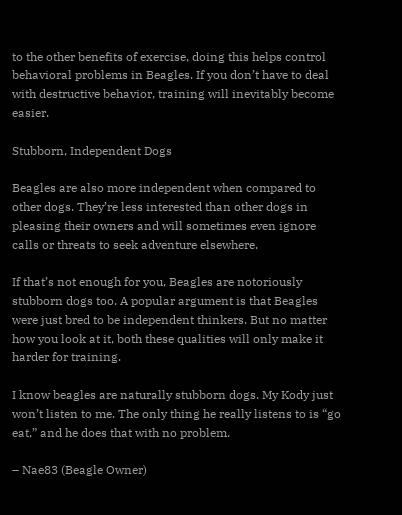to the other benefits of exercise, doing this helps control behavioral problems in Beagles. If you don’t have to deal with destructive behavior, training will inevitably become easier.

Stubborn, Independent Dogs

Beagles are also more independent when compared to other dogs. They’re less interested than other dogs in pleasing their owners and will sometimes even ignore calls or threats to seek adventure elsewhere.

If that’s not enough for you, Beagles are notoriously stubborn dogs too. A popular argument is that Beagles were just bred to be independent thinkers. But no matter how you look at it, both these qualities will only make it harder for training.

I know beagles are naturally stubborn dogs. My Kody just won’t listen to me. The only thing he really listens to is “go eat,” and he does that with no problem.

– Nae83 (Beagle Owner)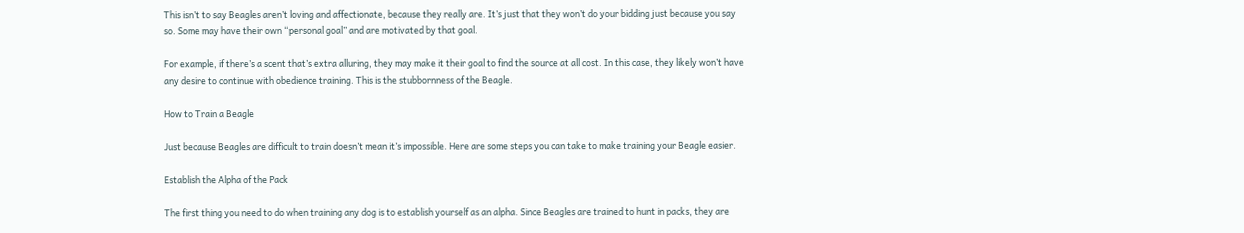This isn’t to say Beagles aren’t loving and affectionate, because they really are. It’s just that they won’t do your bidding just because you say so. Some may have their own “personal goal” and are motivated by that goal.

For example, if there’s a scent that’s extra alluring, they may make it their goal to find the source at all cost. In this case, they likely won’t have any desire to continue with obedience training. This is the stubbornness of the Beagle.

How to Train a Beagle

Just because Beagles are difficult to train doesn’t mean it’s impossible. Here are some steps you can take to make training your Beagle easier.

Establish the Alpha of the Pack

The first thing you need to do when training any dog is to establish yourself as an alpha. Since Beagles are trained to hunt in packs, they are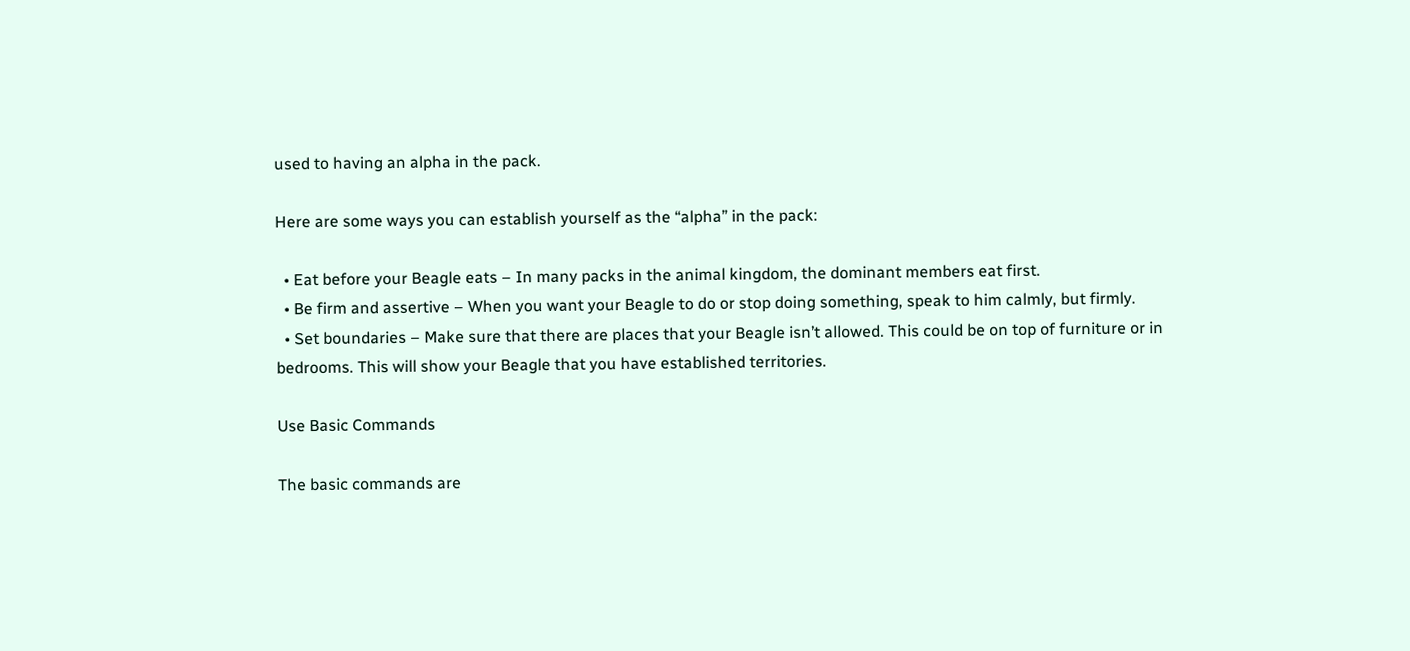used to having an alpha in the pack.

Here are some ways you can establish yourself as the “alpha” in the pack:

  • Eat before your Beagle eats – In many packs in the animal kingdom, the dominant members eat first.
  • Be firm and assertive – When you want your Beagle to do or stop doing something, speak to him calmly, but firmly.
  • Set boundaries – Make sure that there are places that your Beagle isn’t allowed. This could be on top of furniture or in bedrooms. This will show your Beagle that you have established territories.

Use Basic Commands

The basic commands are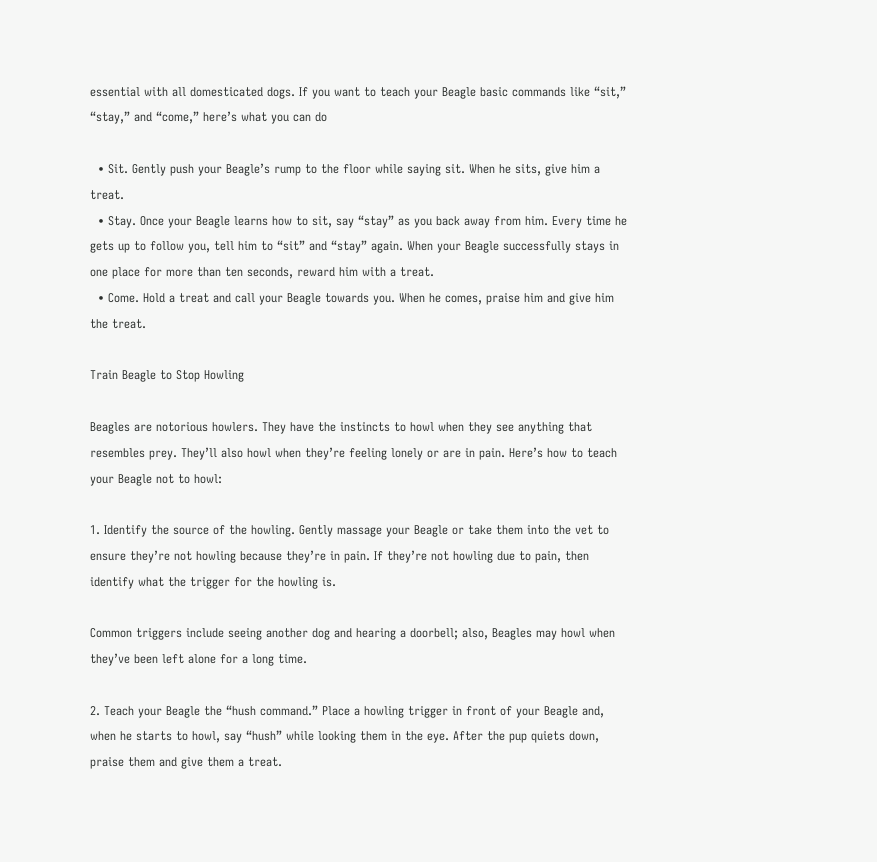essential with all domesticated dogs. If you want to teach your Beagle basic commands like “sit,” “stay,” and “come,” here’s what you can do

  • Sit. Gently push your Beagle’s rump to the floor while saying sit. When he sits, give him a treat.
  • Stay. Once your Beagle learns how to sit, say “stay” as you back away from him. Every time he gets up to follow you, tell him to “sit” and “stay” again. When your Beagle successfully stays in one place for more than ten seconds, reward him with a treat.
  • Come. Hold a treat and call your Beagle towards you. When he comes, praise him and give him the treat.

Train Beagle to Stop Howling

Beagles are notorious howlers. They have the instincts to howl when they see anything that resembles prey. They’ll also howl when they’re feeling lonely or are in pain. Here’s how to teach your Beagle not to howl:

1. Identify the source of the howling. Gently massage your Beagle or take them into the vet to ensure they’re not howling because they’re in pain. If they’re not howling due to pain, then identify what the trigger for the howling is.

Common triggers include seeing another dog and hearing a doorbell; also, Beagles may howl when they’ve been left alone for a long time.

2. Teach your Beagle the “hush command.” Place a howling trigger in front of your Beagle and, when he starts to howl, say “hush” while looking them in the eye. After the pup quiets down, praise them and give them a treat.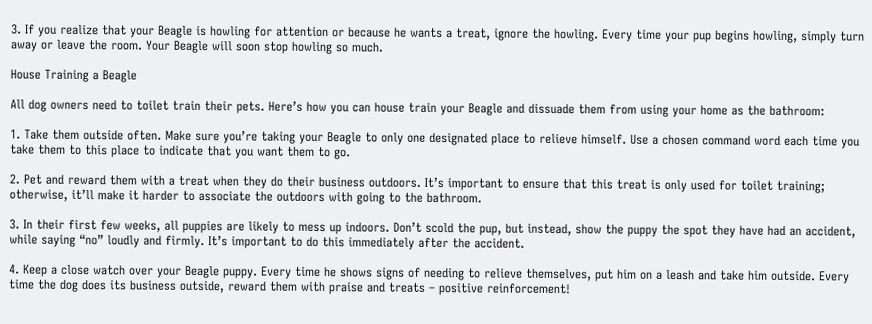3. If you realize that your Beagle is howling for attention or because he wants a treat, ignore the howling. Every time your pup begins howling, simply turn away or leave the room. Your Beagle will soon stop howling so much.

House Training a Beagle

All dog owners need to toilet train their pets. Here’s how you can house train your Beagle and dissuade them from using your home as the bathroom:

1. Take them outside often. Make sure you’re taking your Beagle to only one designated place to relieve himself. Use a chosen command word each time you take them to this place to indicate that you want them to go.

2. Pet and reward them with a treat when they do their business outdoors. It’s important to ensure that this treat is only used for toilet training; otherwise, it’ll make it harder to associate the outdoors with going to the bathroom.

3. In their first few weeks, all puppies are likely to mess up indoors. Don’t scold the pup, but instead, show the puppy the spot they have had an accident, while saying “no” loudly and firmly. It’s important to do this immediately after the accident.

4. Keep a close watch over your Beagle puppy. Every time he shows signs of needing to relieve themselves, put him on a leash and take him outside. Every time the dog does its business outside, reward them with praise and treats – positive reinforcement!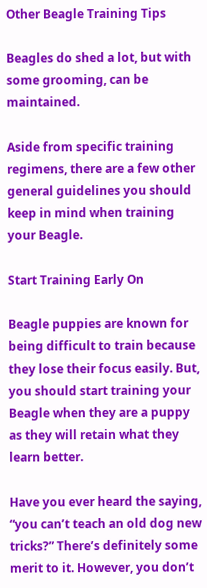Other Beagle Training Tips

Beagles do shed a lot, but with some grooming, can be maintained.

Aside from specific training regimens, there are a few other general guidelines you should keep in mind when training your Beagle.

Start Training Early On

Beagle puppies are known for being difficult to train because they lose their focus easily. But, you should start training your Beagle when they are a puppy as they will retain what they learn better.

Have you ever heard the saying, “you can’t teach an old dog new tricks?” There’s definitely some merit to it. However, you don’t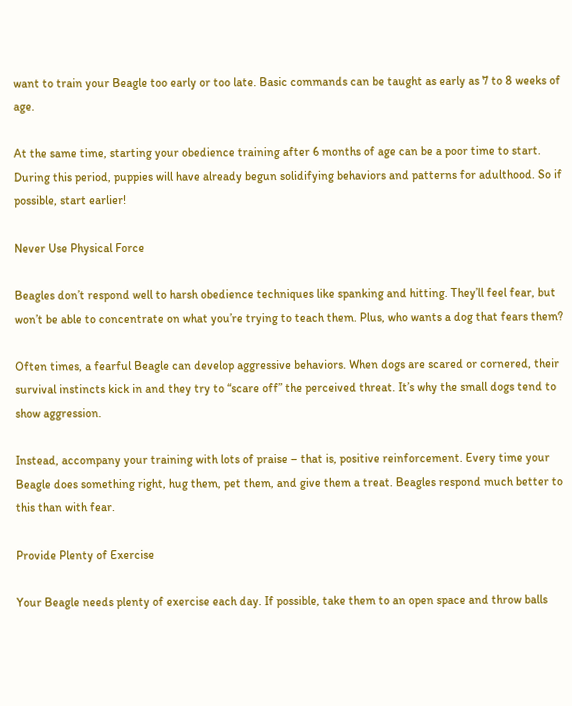want to train your Beagle too early or too late. Basic commands can be taught as early as 7 to 8 weeks of age.

At the same time, starting your obedience training after 6 months of age can be a poor time to start. During this period, puppies will have already begun solidifying behaviors and patterns for adulthood. So if possible, start earlier!

Never Use Physical Force

Beagles don’t respond well to harsh obedience techniques like spanking and hitting. They’ll feel fear, but won’t be able to concentrate on what you’re trying to teach them. Plus, who wants a dog that fears them?

Often times, a fearful Beagle can develop aggressive behaviors. When dogs are scared or cornered, their survival instincts kick in and they try to “scare off” the perceived threat. It’s why the small dogs tend to show aggression.

Instead, accompany your training with lots of praise – that is, positive reinforcement. Every time your Beagle does something right, hug them, pet them, and give them a treat. Beagles respond much better to this than with fear.

Provide Plenty of Exercise

Your Beagle needs plenty of exercise each day. If possible, take them to an open space and throw balls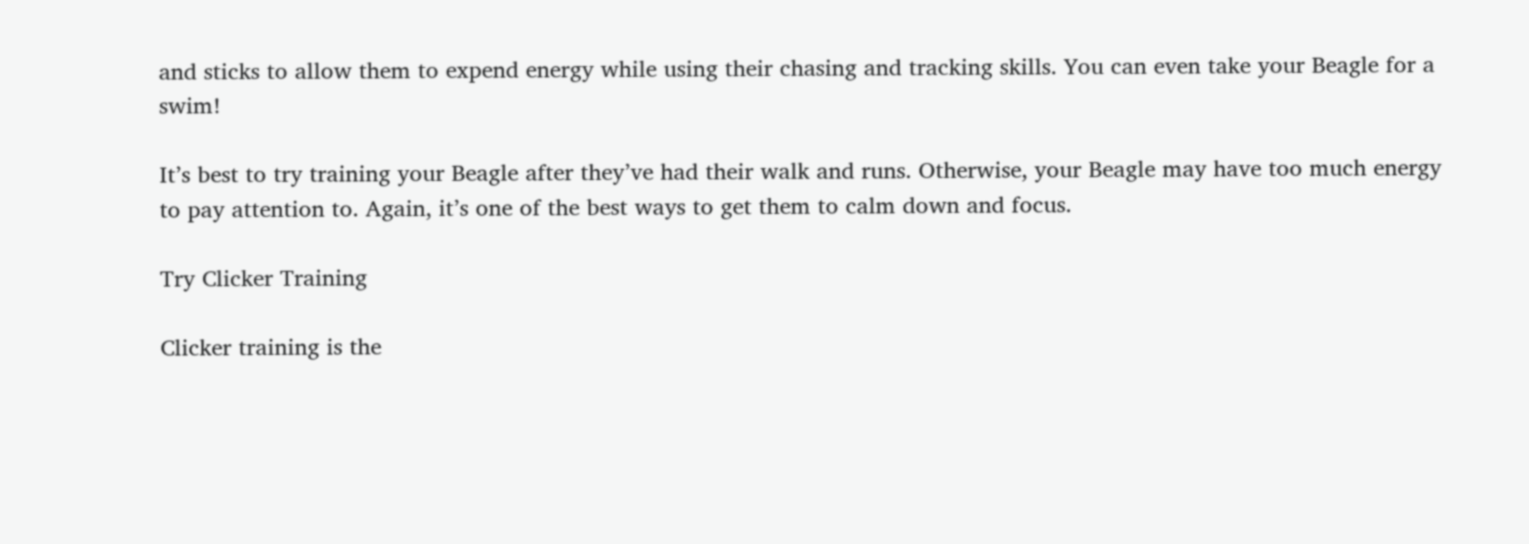and sticks to allow them to expend energy while using their chasing and tracking skills. You can even take your Beagle for a swim!

It’s best to try training your Beagle after they’ve had their walk and runs. Otherwise, your Beagle may have too much energy to pay attention to. Again, it’s one of the best ways to get them to calm down and focus.

Try Clicker Training

Clicker training is the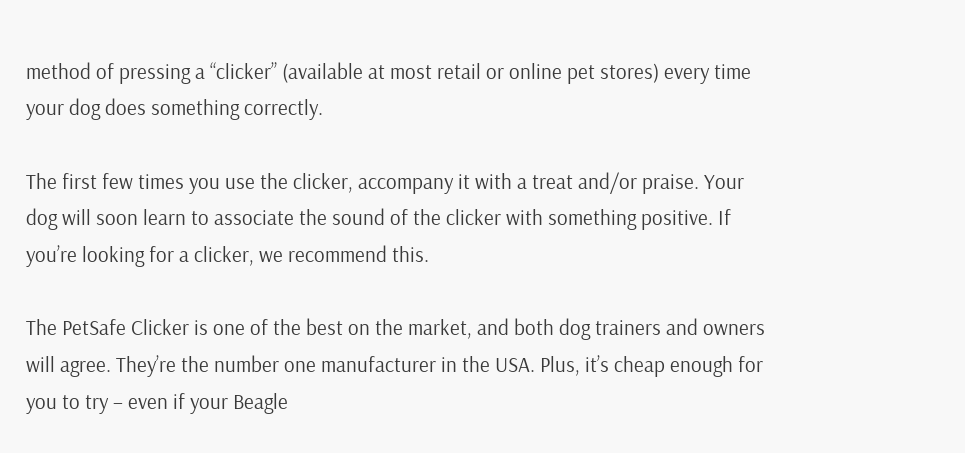method of pressing a “clicker” (available at most retail or online pet stores) every time your dog does something correctly.

The first few times you use the clicker, accompany it with a treat and/or praise. Your dog will soon learn to associate the sound of the clicker with something positive. If you’re looking for a clicker, we recommend this.

The PetSafe Clicker is one of the best on the market, and both dog trainers and owners will agree. They’re the number one manufacturer in the USA. Plus, it’s cheap enough for you to try – even if your Beagle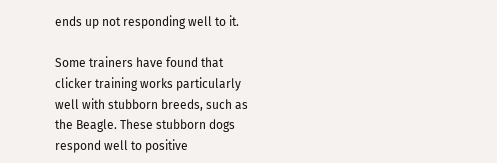ends up not responding well to it.

Some trainers have found that clicker training works particularly well with stubborn breeds, such as the Beagle. These stubborn dogs respond well to positive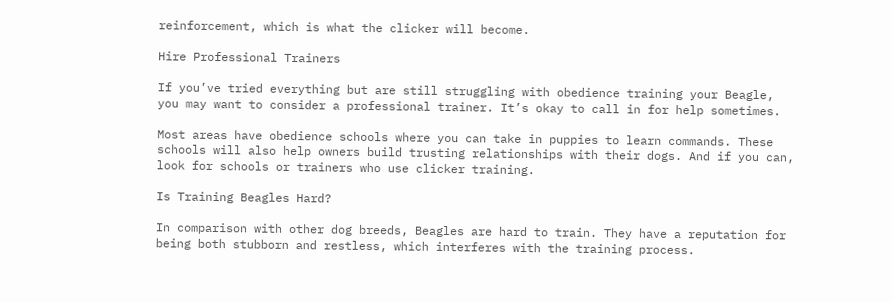reinforcement, which is what the clicker will become.

Hire Professional Trainers

If you’ve tried everything but are still struggling with obedience training your Beagle, you may want to consider a professional trainer. It’s okay to call in for help sometimes.

Most areas have obedience schools where you can take in puppies to learn commands. These schools will also help owners build trusting relationships with their dogs. And if you can, look for schools or trainers who use clicker training.

Is Training Beagles Hard?

In comparison with other dog breeds, Beagles are hard to train. They have a reputation for being both stubborn and restless, which interferes with the training process.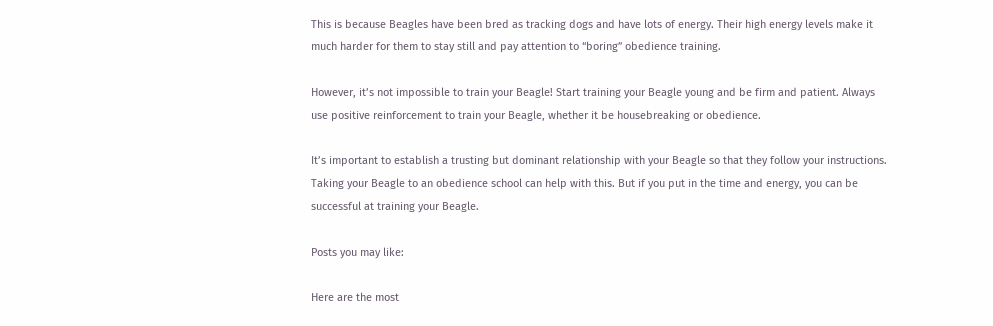This is because Beagles have been bred as tracking dogs and have lots of energy. Their high energy levels make it much harder for them to stay still and pay attention to “boring” obedience training.

However, it’s not impossible to train your Beagle! Start training your Beagle young and be firm and patient. Always use positive reinforcement to train your Beagle, whether it be housebreaking or obedience.

It’s important to establish a trusting but dominant relationship with your Beagle so that they follow your instructions. Taking your Beagle to an obedience school can help with this. But if you put in the time and energy, you can be successful at training your Beagle.

Posts you may like:

Here are the most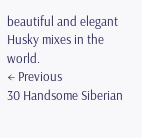beautiful and elegant Husky mixes in the world.
← Previous
30 Handsome Siberian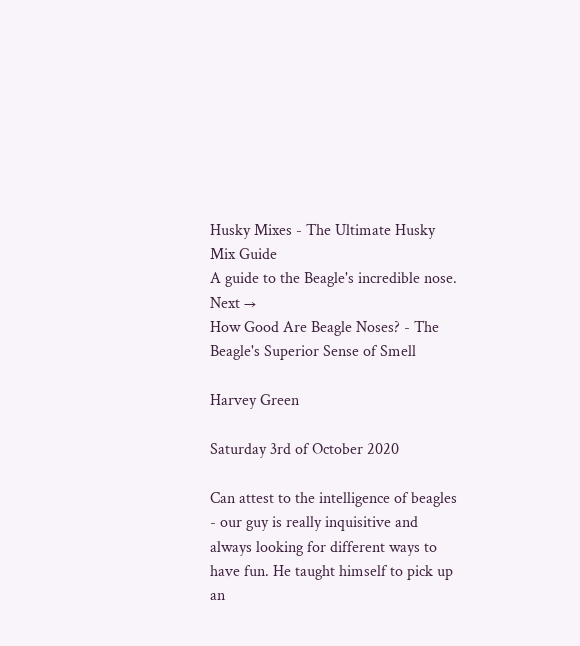Husky Mixes - The Ultimate Husky Mix Guide
A guide to the Beagle's incredible nose.
Next →
How Good Are Beagle Noses? - The Beagle's Superior Sense of Smell

Harvey Green

Saturday 3rd of October 2020

Can attest to the intelligence of beagles - our guy is really inquisitive and always looking for different ways to have fun. He taught himself to pick up an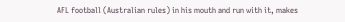AFL football (Australian rules) in his mouth and run with it, makes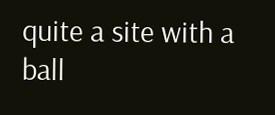quite a site with a ball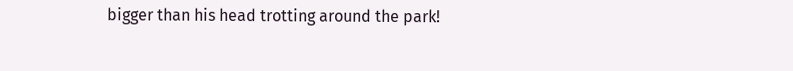bigger than his head trotting around the park!